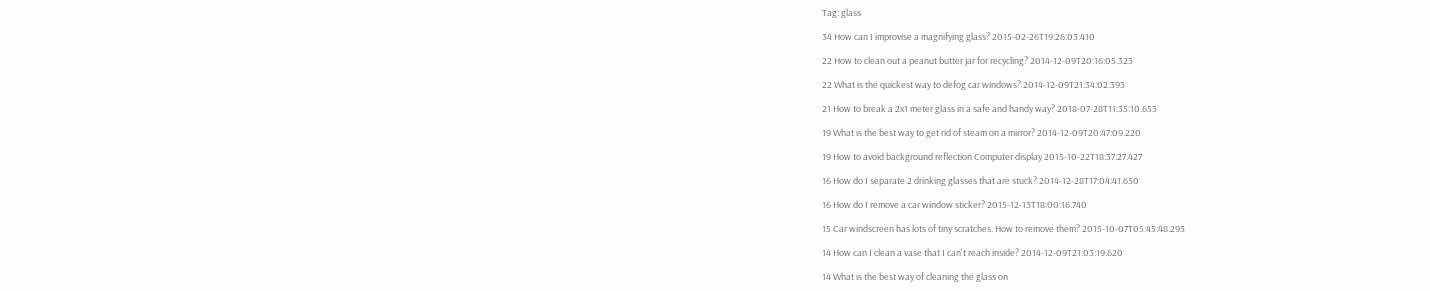Tag: glass

34 How can I improvise a magnifying glass? 2015-02-26T19:26:03.410

22 How to clean out a peanut butter jar for recycling? 2014-12-09T20:16:05.323

22 What is the quickest way to defog car windows? 2014-12-09T21:34:02.393

21 How to break a 2x1 meter glass in a safe and handy way? 2018-07-28T11:35:10.653

19 What is the best way to get rid of steam on a mirror? 2014-12-09T20:47:09.220

19 How to avoid background reflection Computer display 2015-10-22T18:37:27.427

16 How do I separate 2 drinking glasses that are stuck? 2014-12-28T17:04:41.650

16 How do I remove a car window sticker? 2015-12-13T18:00:16.740

15 Car windscreen has lots of tiny scratches. How to remove them? 2015-10-07T05:45:48.293

14 How can I clean a vase that I can't reach inside? 2014-12-09T21:03:19.620

14 What is the best way of cleaning the glass on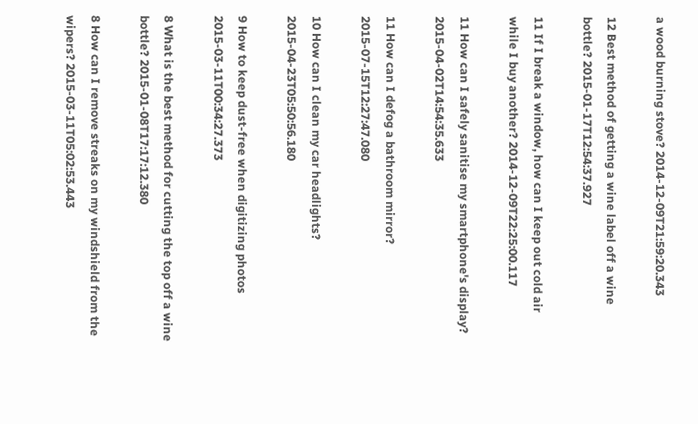a wood burning stove? 2014-12-09T21:59:20.343

12 Best method of getting a wine label off a wine bottle? 2015-01-17T12:54:37.927

11 If I break a window, how can I keep out cold air while I buy another? 2014-12-09T22:25:00.117

11 How can I safely sanitise my smartphone's display? 2015-04-02T14:54:35.633

11 How can I defog a bathroom mirror? 2015-07-15T12:27:47.080

10 How can I clean my car headlights? 2015-04-23T05:50:56.180

9 How to keep dust-free when digitizing photos 2015-03-11T00:34:27.373

8 What is the best method for cutting the top off a wine bottle? 2015-01-08T17:17:12.380

8 How can I remove streaks on my windshield from the wipers? 2015-03-11T05:02:53.443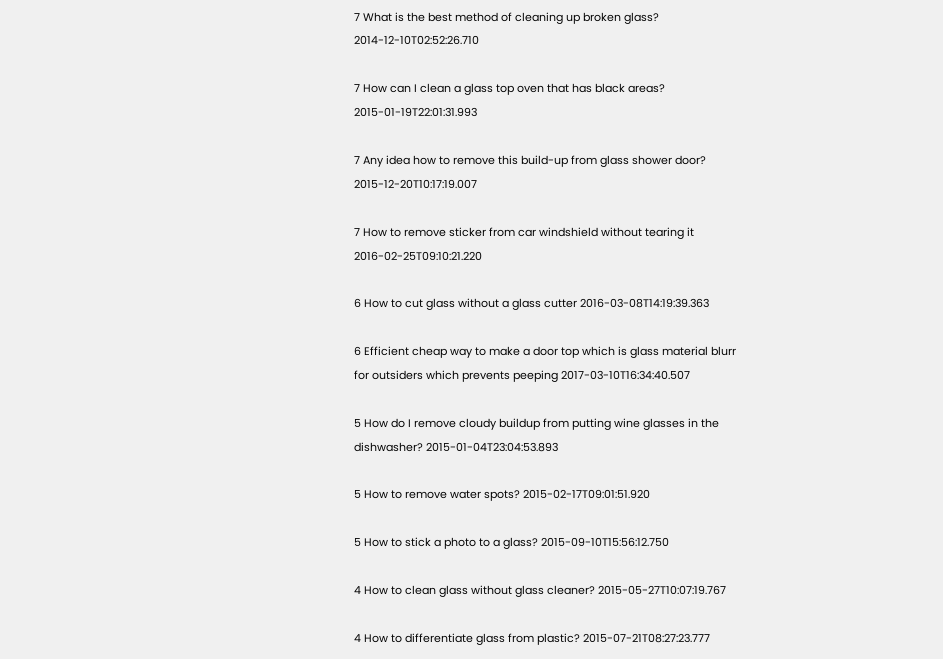7 What is the best method of cleaning up broken glass? 2014-12-10T02:52:26.710

7 How can I clean a glass top oven that has black areas? 2015-01-19T22:01:31.993

7 Any idea how to remove this build-up from glass shower door? 2015-12-20T10:17:19.007

7 How to remove sticker from car windshield without tearing it 2016-02-25T09:10:21.220

6 How to cut glass without a glass cutter 2016-03-08T14:19:39.363

6 Efficient cheap way to make a door top which is glass material blurr for outsiders which prevents peeping 2017-03-10T16:34:40.507

5 How do I remove cloudy buildup from putting wine glasses in the dishwasher? 2015-01-04T23:04:53.893

5 How to remove water spots? 2015-02-17T09:01:51.920

5 How to stick a photo to a glass? 2015-09-10T15:56:12.750

4 How to clean glass without glass cleaner? 2015-05-27T10:07:19.767

4 How to differentiate glass from plastic? 2015-07-21T08:27:23.777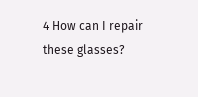4 How can I repair these glasses?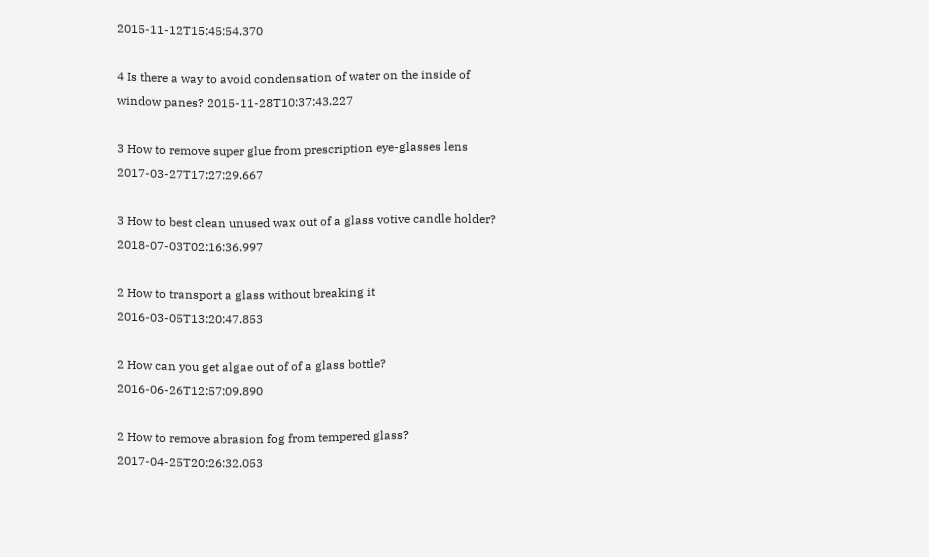2015-11-12T15:45:54.370

4 Is there a way to avoid condensation of water on the inside of window panes? 2015-11-28T10:37:43.227

3 How to remove super glue from prescription eye-glasses lens 2017-03-27T17:27:29.667

3 How to best clean unused wax out of a glass votive candle holder? 2018-07-03T02:16:36.997

2 How to transport a glass without breaking it 2016-03-05T13:20:47.853

2 How can you get algae out of of a glass bottle? 2016-06-26T12:57:09.890

2 How to remove abrasion fog from tempered glass? 2017-04-25T20:26:32.053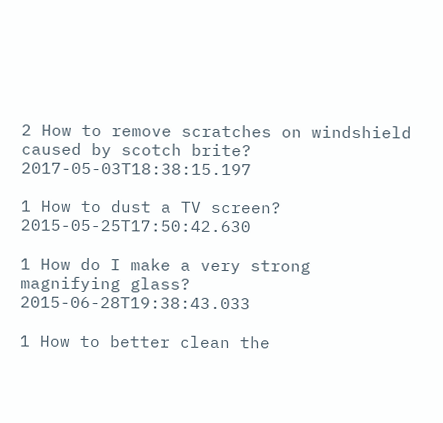2 How to remove scratches on windshield caused by scotch brite? 2017-05-03T18:38:15.197

1 How to dust a TV screen? 2015-05-25T17:50:42.630

1 How do I make a very strong magnifying glass? 2015-06-28T19:38:43.033

1 How to better clean the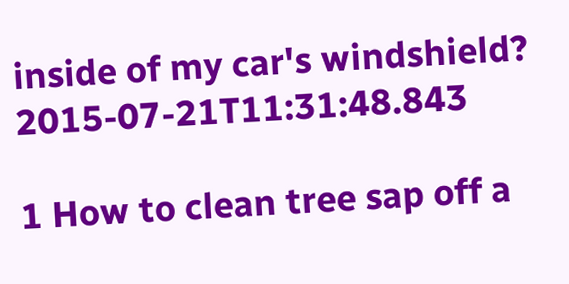inside of my car's windshield? 2015-07-21T11:31:48.843

1 How to clean tree sap off a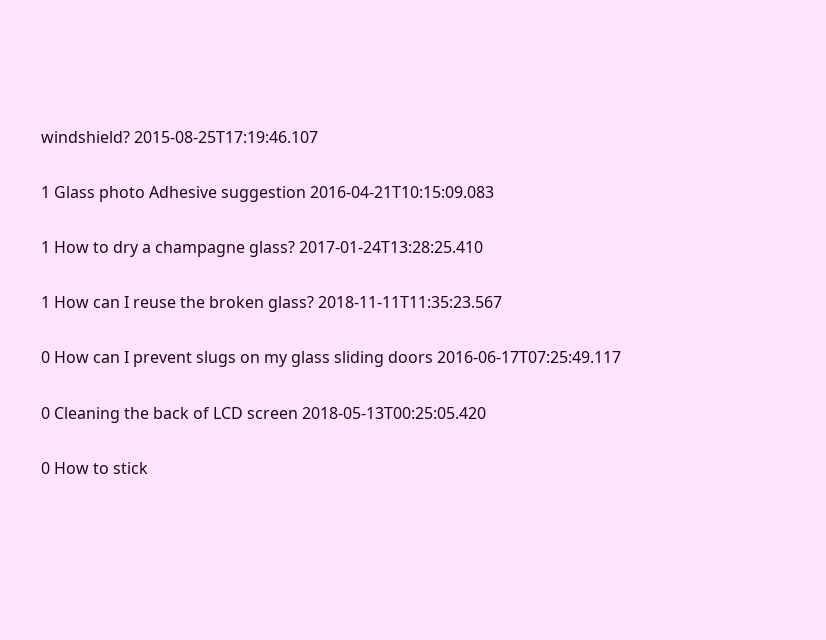windshield? 2015-08-25T17:19:46.107

1 Glass photo Adhesive suggestion 2016-04-21T10:15:09.083

1 How to dry a champagne glass? 2017-01-24T13:28:25.410

1 How can I reuse the broken glass? 2018-11-11T11:35:23.567

0 How can I prevent slugs on my glass sliding doors 2016-06-17T07:25:49.117

0 Cleaning the back of LCD screen 2018-05-13T00:25:05.420

0 How to stick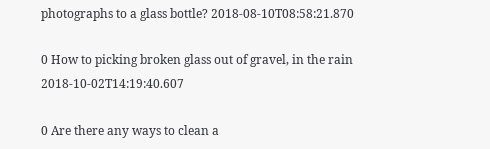photographs to a glass bottle? 2018-08-10T08:58:21.870

0 How to picking broken glass out of gravel, in the rain 2018-10-02T14:19:40.607

0 Are there any ways to clean a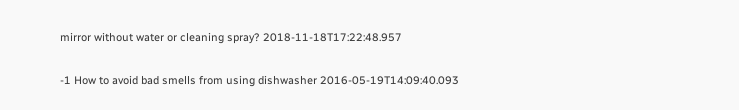mirror without water or cleaning spray? 2018-11-18T17:22:48.957

-1 How to avoid bad smells from using dishwasher 2016-05-19T14:09:40.093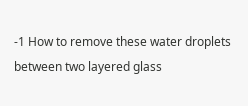-1 How to remove these water droplets between two layered glass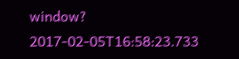window? 2017-02-05T16:58:23.733